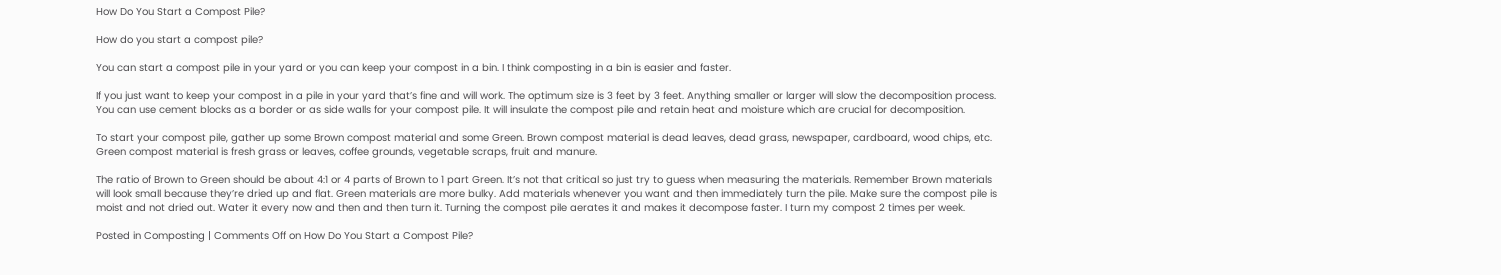How Do You Start a Compost Pile?

How do you start a compost pile?

You can start a compost pile in your yard or you can keep your compost in a bin. I think composting in a bin is easier and faster.

If you just want to keep your compost in a pile in your yard that’s fine and will work. The optimum size is 3 feet by 3 feet. Anything smaller or larger will slow the decomposition process. You can use cement blocks as a border or as side walls for your compost pile. It will insulate the compost pile and retain heat and moisture which are crucial for decomposition.

To start your compost pile, gather up some Brown compost material and some Green. Brown compost material is dead leaves, dead grass, newspaper, cardboard, wood chips, etc. Green compost material is fresh grass or leaves, coffee grounds, vegetable scraps, fruit and manure.

The ratio of Brown to Green should be about 4:1 or 4 parts of Brown to 1 part Green. It’s not that critical so just try to guess when measuring the materials. Remember Brown materials will look small because they’re dried up and flat. Green materials are more bulky. Add materials whenever you want and then immediately turn the pile. Make sure the compost pile is moist and not dried out. Water it every now and then and then turn it. Turning the compost pile aerates it and makes it decompose faster. I turn my compost 2 times per week.

Posted in Composting | Comments Off on How Do You Start a Compost Pile?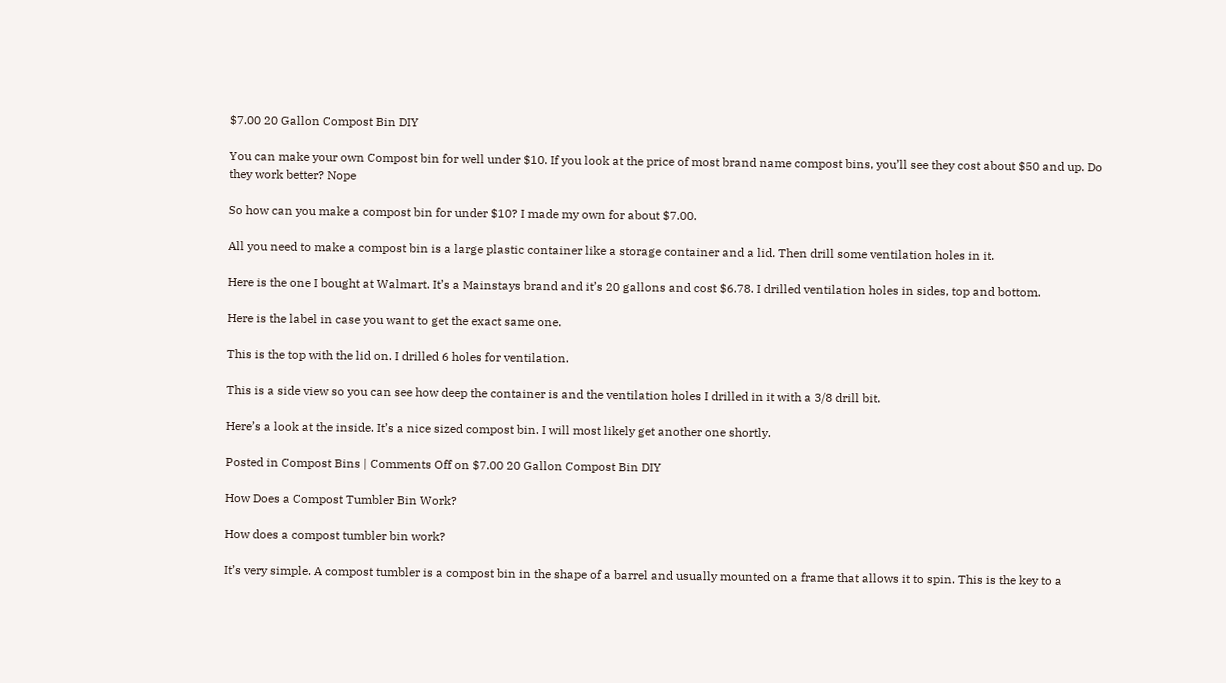$7.00 20 Gallon Compost Bin DIY

You can make your own Compost bin for well under $10. If you look at the price of most brand name compost bins, you’ll see they cost about $50 and up. Do they work better? Nope

So how can you make a compost bin for under $10? I made my own for about $7.00.

All you need to make a compost bin is a large plastic container like a storage container and a lid. Then drill some ventilation holes in it.

Here is the one I bought at Walmart. It’s a Mainstays brand and it’s 20 gallons and cost $6.78. I drilled ventilation holes in sides, top and bottom.

Here is the label in case you want to get the exact same one.

This is the top with the lid on. I drilled 6 holes for ventilation.

This is a side view so you can see how deep the container is and the ventilation holes I drilled in it with a 3/8 drill bit.

Here’s a look at the inside. It’s a nice sized compost bin. I will most likely get another one shortly.

Posted in Compost Bins | Comments Off on $7.00 20 Gallon Compost Bin DIY

How Does a Compost Tumbler Bin Work?

How does a compost tumbler bin work?

It’s very simple. A compost tumbler is a compost bin in the shape of a barrel and usually mounted on a frame that allows it to spin. This is the key to a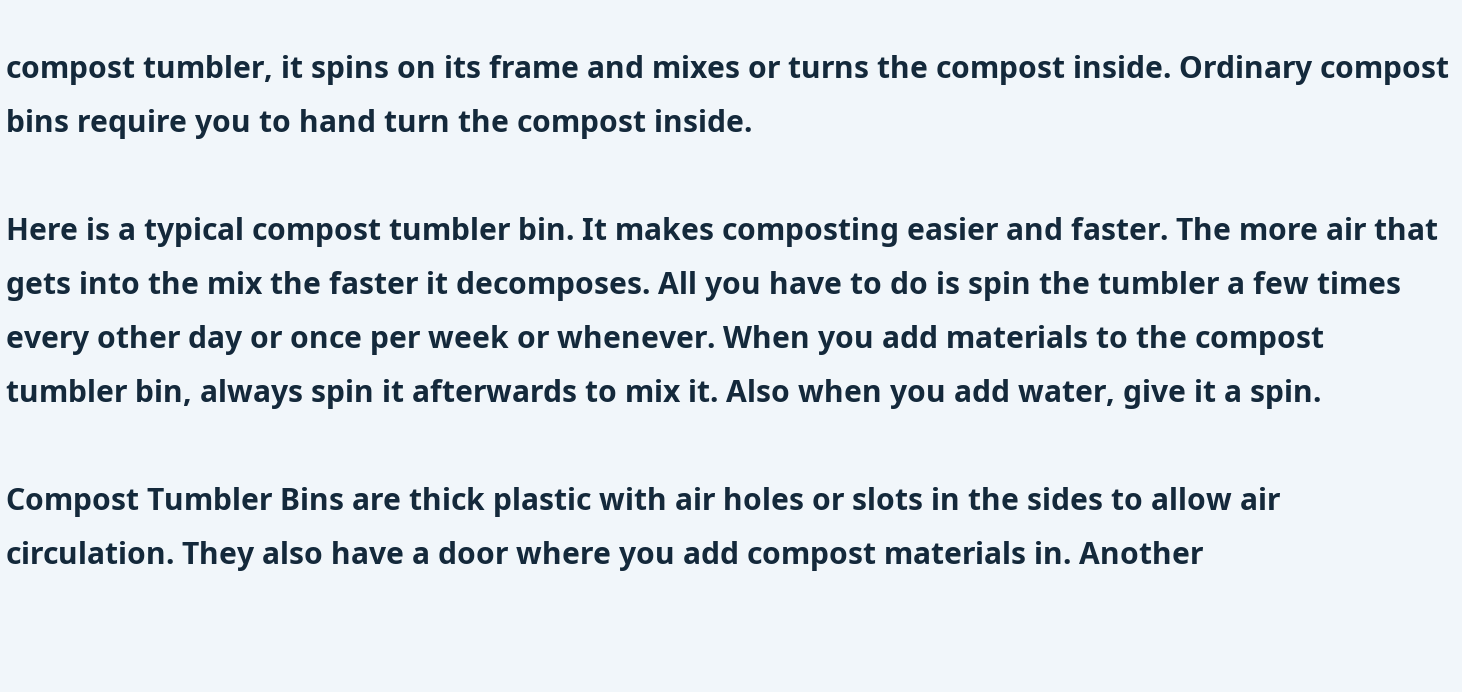compost tumbler, it spins on its frame and mixes or turns the compost inside. Ordinary compost bins require you to hand turn the compost inside.

Here is a typical compost tumbler bin. It makes composting easier and faster. The more air that gets into the mix the faster it decomposes. All you have to do is spin the tumbler a few times every other day or once per week or whenever. When you add materials to the compost tumbler bin, always spin it afterwards to mix it. Also when you add water, give it a spin.

Compost Tumbler Bins are thick plastic with air holes or slots in the sides to allow air circulation. They also have a door where you add compost materials in. Another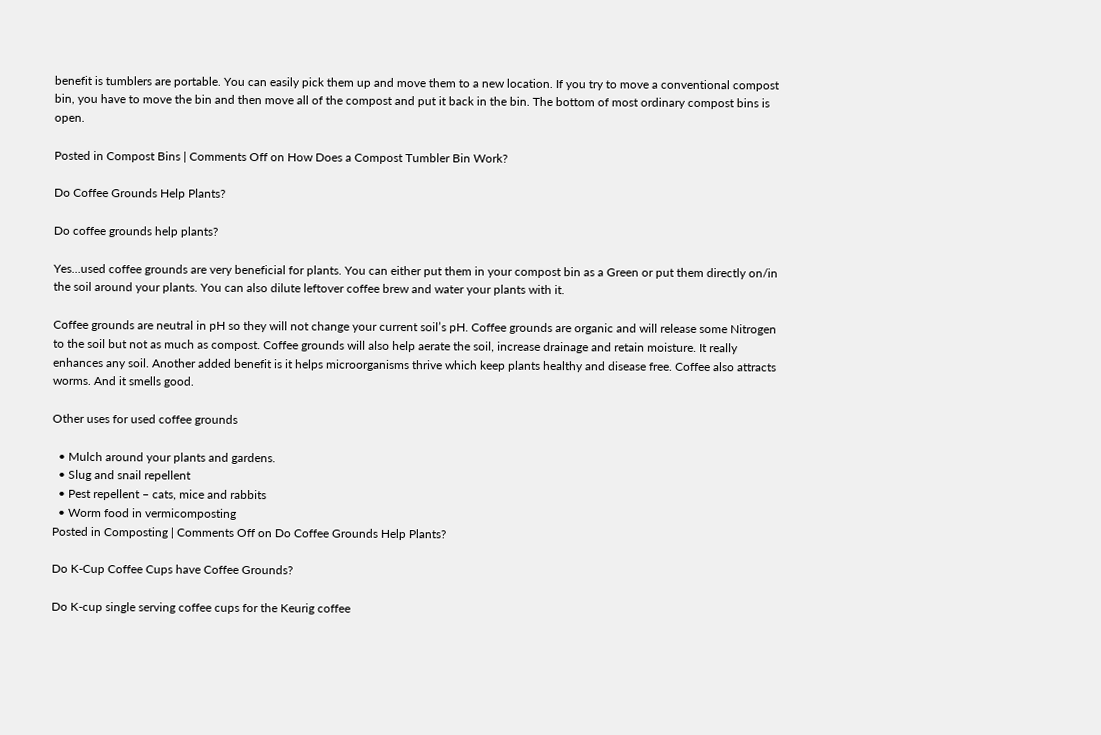benefit is tumblers are portable. You can easily pick them up and move them to a new location. If you try to move a conventional compost bin, you have to move the bin and then move all of the compost and put it back in the bin. The bottom of most ordinary compost bins is open.

Posted in Compost Bins | Comments Off on How Does a Compost Tumbler Bin Work?

Do Coffee Grounds Help Plants?

Do coffee grounds help plants?

Yes…used coffee grounds are very beneficial for plants. You can either put them in your compost bin as a Green or put them directly on/in the soil around your plants. You can also dilute leftover coffee brew and water your plants with it.

Coffee grounds are neutral in pH so they will not change your current soil’s pH. Coffee grounds are organic and will release some Nitrogen to the soil but not as much as compost. Coffee grounds will also help aerate the soil, increase drainage and retain moisture. It really enhances any soil. Another added benefit is it helps microorganisms thrive which keep plants healthy and disease free. Coffee also attracts worms. And it smells good.

Other uses for used coffee grounds

  • Mulch around your plants and gardens.
  • Slug and snail repellent
  • Pest repellent – cats, mice and rabbits
  • Worm food in vermicomposting
Posted in Composting | Comments Off on Do Coffee Grounds Help Plants?

Do K-Cup Coffee Cups have Coffee Grounds?

Do K-cup single serving coffee cups for the Keurig coffee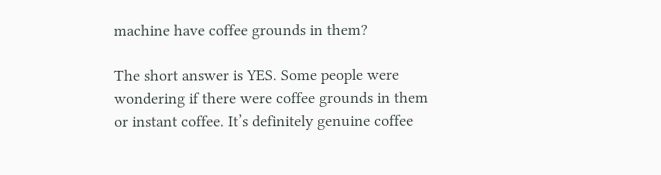machine have coffee grounds in them?

The short answer is YES. Some people were wondering if there were coffee grounds in them or instant coffee. It’s definitely genuine coffee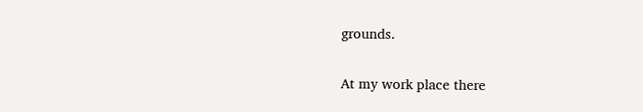grounds.

At my work place there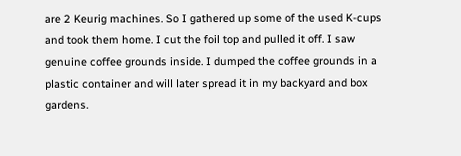are 2 Keurig machines. So I gathered up some of the used K-cups and took them home. I cut the foil top and pulled it off. I saw genuine coffee grounds inside. I dumped the coffee grounds in a plastic container and will later spread it in my backyard and box gardens.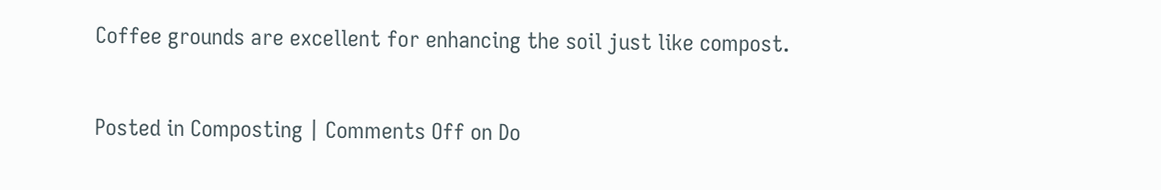Coffee grounds are excellent for enhancing the soil just like compost.

Posted in Composting | Comments Off on Do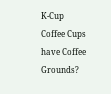K-Cup Coffee Cups have Coffee Grounds?